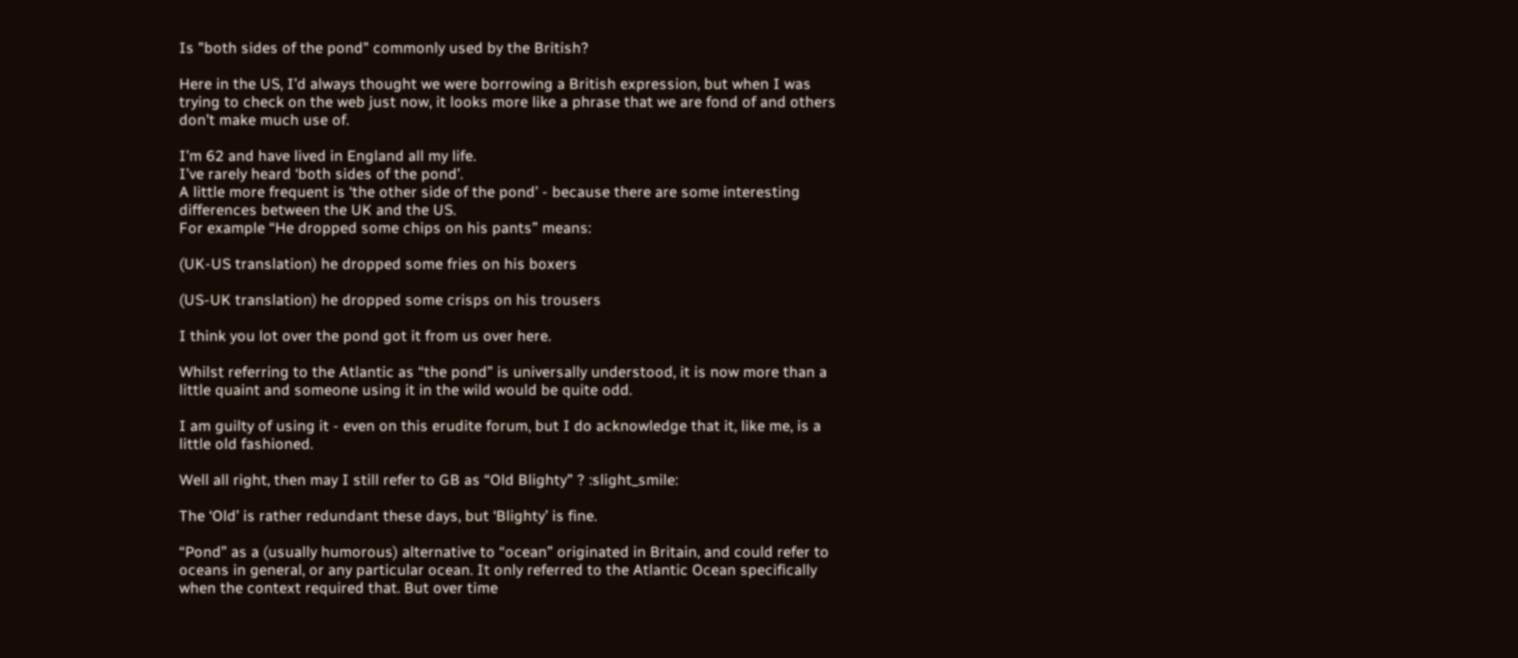Is "both sides of the pond" commonly used by the British?

Here in the US, I’d always thought we were borrowing a British expression, but when I was trying to check on the web just now, it looks more like a phrase that we are fond of and others don’t make much use of.

I’m 62 and have lived in England all my life.
I’ve rarely heard ‘both sides of the pond’.
A little more frequent is ‘the other side of the pond’ - because there are some interesting differences between the UK and the US.
For example “He dropped some chips on his pants” means:

(UK-US translation) he dropped some fries on his boxers

(US-UK translation) he dropped some crisps on his trousers

I think you lot over the pond got it from us over here.

Whilst referring to the Atlantic as “the pond” is universally understood, it is now more than a little quaint and someone using it in the wild would be quite odd.

I am guilty of using it - even on this erudite forum, but I do acknowledge that it, like me, is a little old fashioned.

Well all right, then may I still refer to GB as “Old Blighty” ? :slight_smile:

The ‘Old’ is rather redundant these days, but ‘Blighty’ is fine.

“Pond” as a (usually humorous) alternative to “ocean” originated in Britain, and could refer to oceans in general, or any particular ocean. It only referred to the Atlantic Ocean specifically when the context required that. But over time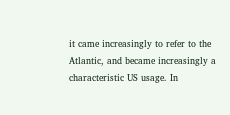it came increasingly to refer to the Atlantic, and became increasingly a characteristic US usage. In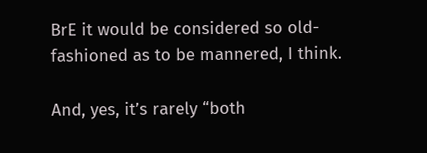BrE it would be considered so old-fashioned as to be mannered, I think.

And, yes, it’s rarely “both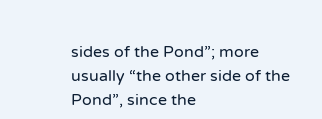sides of the Pond”; more usually “the other side of the Pond”, since the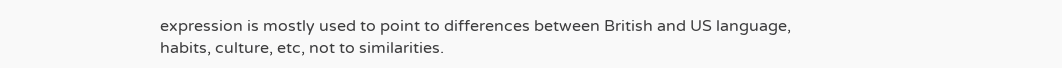expression is mostly used to point to differences between British and US language, habits, culture, etc, not to similarities.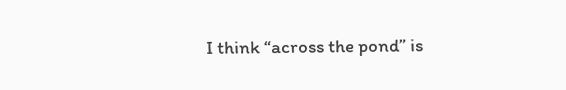I think “across the pond” is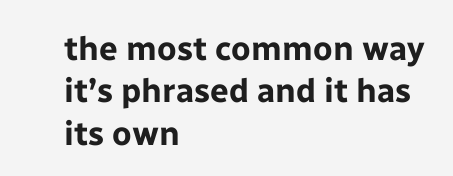the most common way it’s phrased and it has its own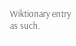Wiktionary entry as such.